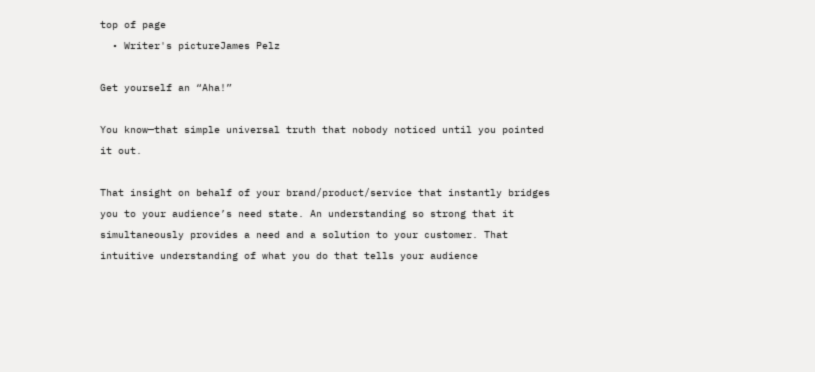top of page
  • Writer's pictureJames Pelz

Get yourself an “Aha!”

You know—that simple universal truth that nobody noticed until you pointed it out.

That insight on behalf of your brand/product/service that instantly bridges you to your audience’s need state. An understanding so strong that it simultaneously provides a need and a solution to your customer. That intuitive understanding of what you do that tells your audience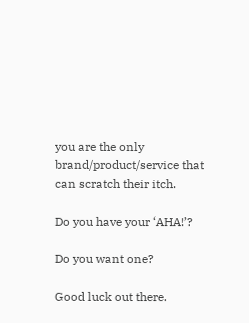you are the only brand/product/service that can scratch their itch.

Do you have your ‘AHA!’?

Do you want one?

Good luck out there.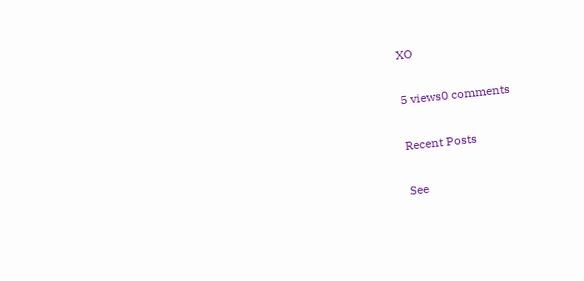XO

5 views0 comments

Recent Posts

See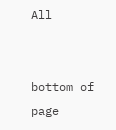All


bottom of page